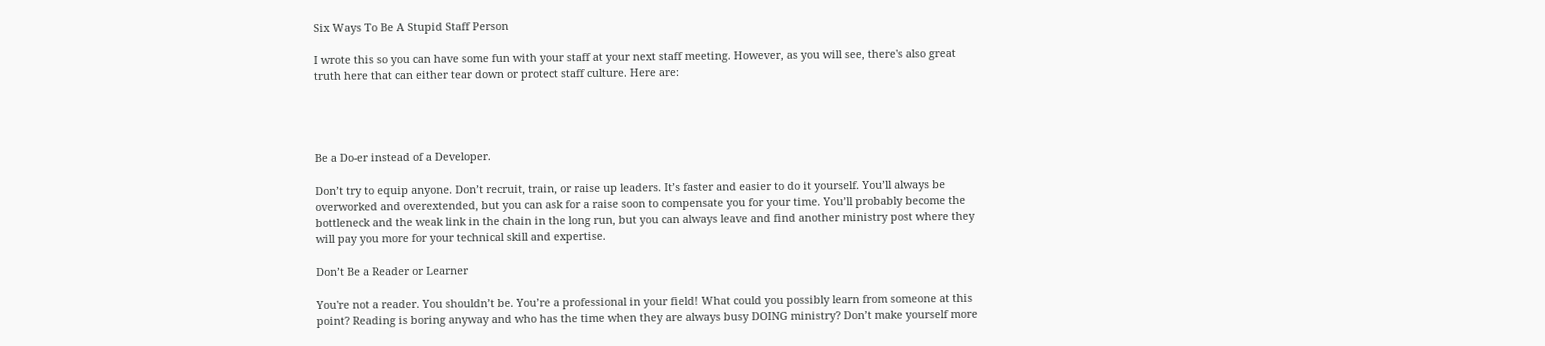Six Ways To Be A Stupid Staff Person

I wrote this so you can have some fun with your staff at your next staff meeting. However, as you will see, there's also great truth here that can either tear down or protect staff culture. Here are:




Be a Do-er instead of a Developer.

Don’t try to equip anyone. Don’t recruit, train, or raise up leaders. It’s faster and easier to do it yourself. You’ll always be overworked and overextended, but you can ask for a raise soon to compensate you for your time. You’ll probably become the bottleneck and the weak link in the chain in the long run, but you can always leave and find another ministry post where they will pay you more for your technical skill and expertise.

Don’t Be a Reader or Learner

You're not a reader. You shouldn’t be. You’re a professional in your field! What could you possibly learn from someone at this point? Reading is boring anyway and who has the time when they are always busy DOING ministry? Don’t make yourself more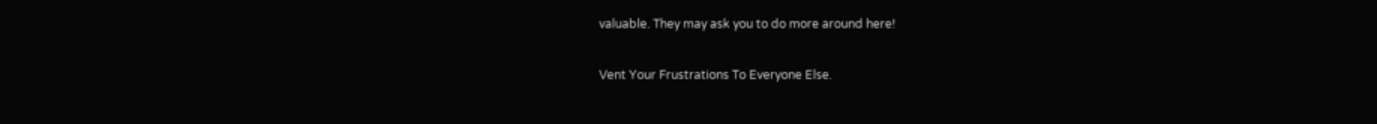valuable. They may ask you to do more around here!

Vent Your Frustrations To Everyone Else.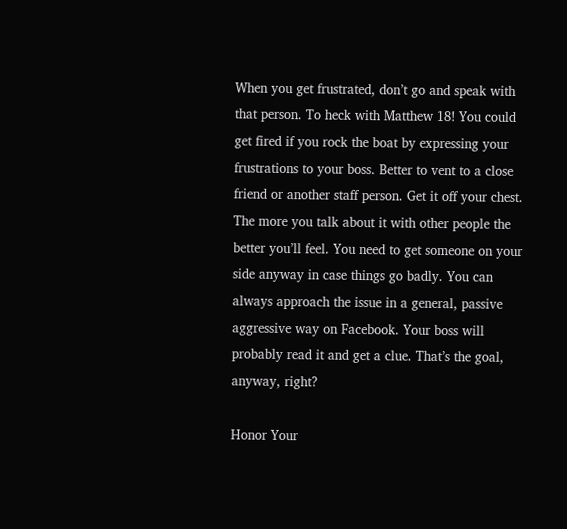When you get frustrated, don’t go and speak with that person. To heck with Matthew 18! You could get fired if you rock the boat by expressing your frustrations to your boss. Better to vent to a close friend or another staff person. Get it off your chest. The more you talk about it with other people the better you’ll feel. You need to get someone on your side anyway in case things go badly. You can always approach the issue in a general, passive aggressive way on Facebook. Your boss will probably read it and get a clue. That’s the goal, anyway, right?

Honor Your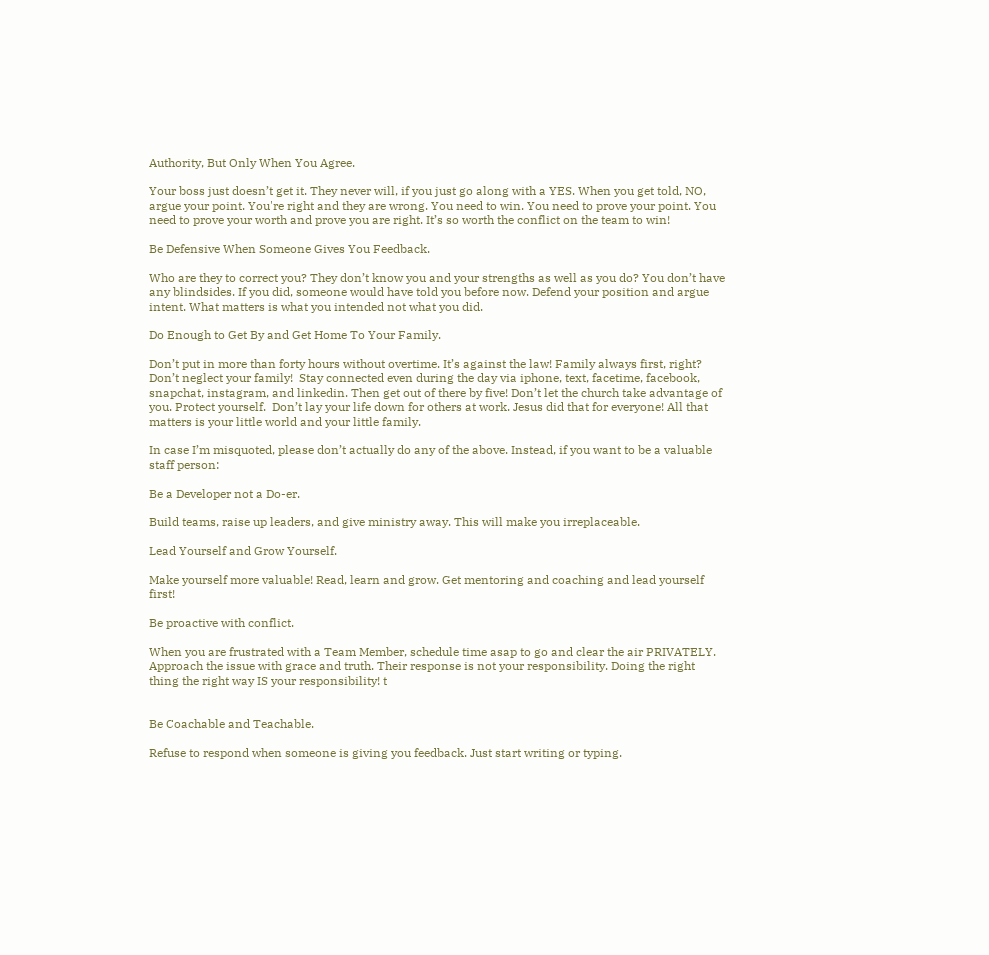Authority, But Only When You Agree.

Your boss just doesn’t get it. They never will, if you just go along with a YES. When you get told, NO, argue your point. You're right and they are wrong. You need to win. You need to prove your point. You need to prove your worth and prove you are right. It’s so worth the conflict on the team to win!

Be Defensive When Someone Gives You Feedback.

Who are they to correct you? They don’t know you and your strengths as well as you do? You don’t have any blindsides. If you did, someone would have told you before now. Defend your position and argue intent. What matters is what you intended not what you did.

Do Enough to Get By and Get Home To Your Family.

Don’t put in more than forty hours without overtime. It’s against the law! Family always first, right? Don’t neglect your family!  Stay connected even during the day via iphone, text, facetime, facebook, snapchat, instagram, and linkedin. Then get out of there by five! Don’t let the church take advantage of you. Protect yourself.  Don’t lay your life down for others at work. Jesus did that for everyone! All that matters is your little world and your little family.

In case I’m misquoted, please don’t actually do any of the above. Instead, if you want to be a valuable staff person:

Be a Developer not a Do-er.

Build teams, raise up leaders, and give ministry away. This will make you irreplaceable.

Lead Yourself and Grow Yourself.

Make yourself more valuable! Read, learn and grow. Get mentoring and coaching and lead yourself first!

Be proactive with conflict.

When you are frustrated with a Team Member, schedule time asap to go and clear the air PRIVATELY. Approach the issue with grace and truth. Their response is not your responsibility. Doing the right thing the right way IS your responsibility! t


Be Coachable and Teachable.

Refuse to respond when someone is giving you feedback. Just start writing or typing.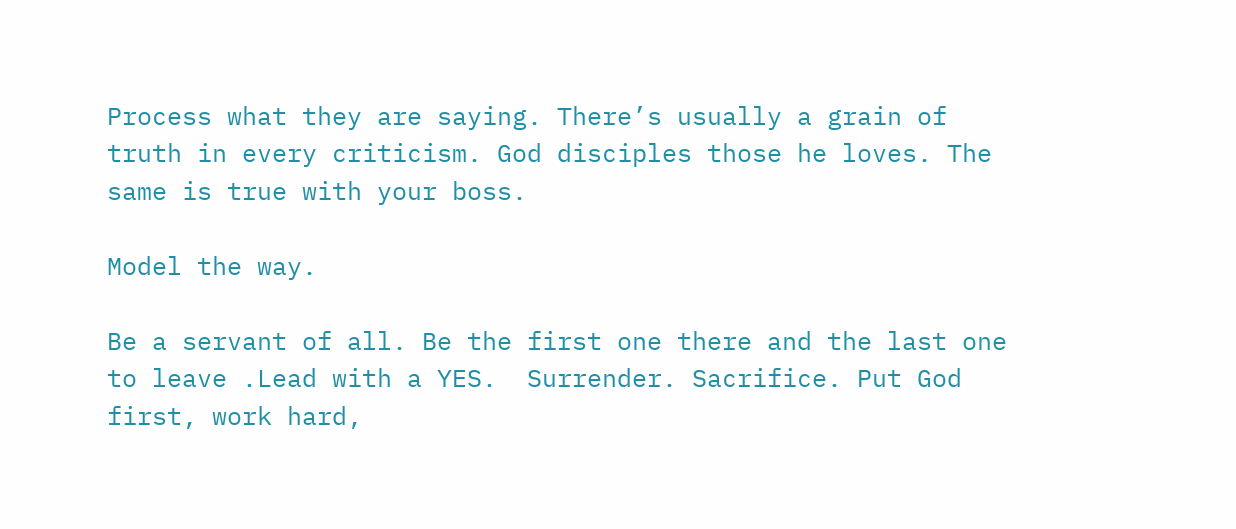Process what they are saying. There’s usually a grain of truth in every criticism. God disciples those he loves. The same is true with your boss.

Model the way.

Be a servant of all. Be the first one there and the last one to leave .Lead with a YES.  Surrender. Sacrifice. Put God first, work hard,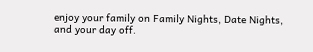enjoy your family on Family Nights, Date Nights, and your day off.